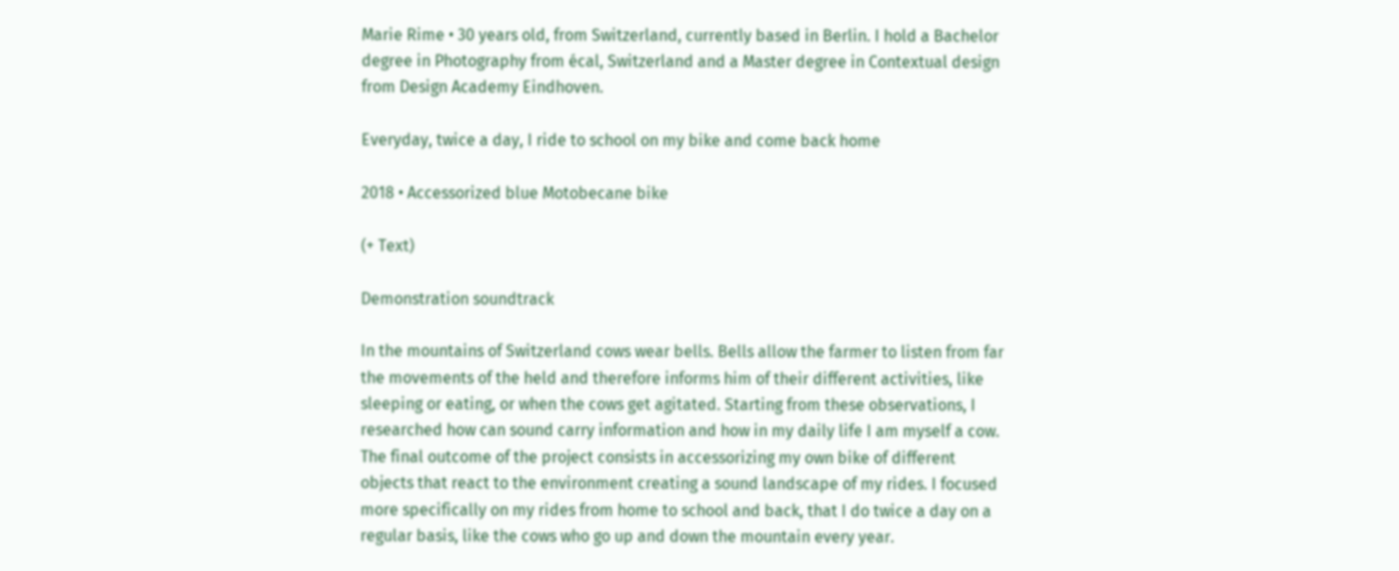Marie Rime • 30 years old, from Switzerland, currently based in Berlin. I hold a Bachelor degree in Photography from écal, Switzerland and a Master degree in Contextual design from Design Academy Eindhoven.

Everyday, twice a day, I ride to school on my bike and come back home

2018 • Accessorized blue Motobecane bike

(+ Text)

Demonstration soundtrack

In the mountains of Switzerland cows wear bells. Bells allow the farmer to listen from far the movements of the held and therefore informs him of their different activities, like sleeping or eating, or when the cows get agitated. Starting from these observations, I researched how can sound carry information and how in my daily life I am myself a cow. The final outcome of the project consists in accessorizing my own bike of different objects that react to the environment creating a sound landscape of my rides. I focused more specifically on my rides from home to school and back, that I do twice a day on a regular basis, like the cows who go up and down the mountain every year.